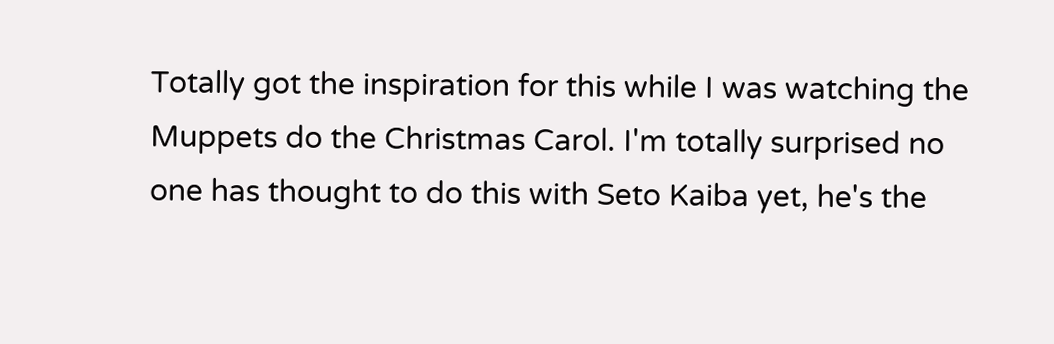Totally got the inspiration for this while I was watching the Muppets do the Christmas Carol. I'm totally surprised no one has thought to do this with Seto Kaiba yet, he's the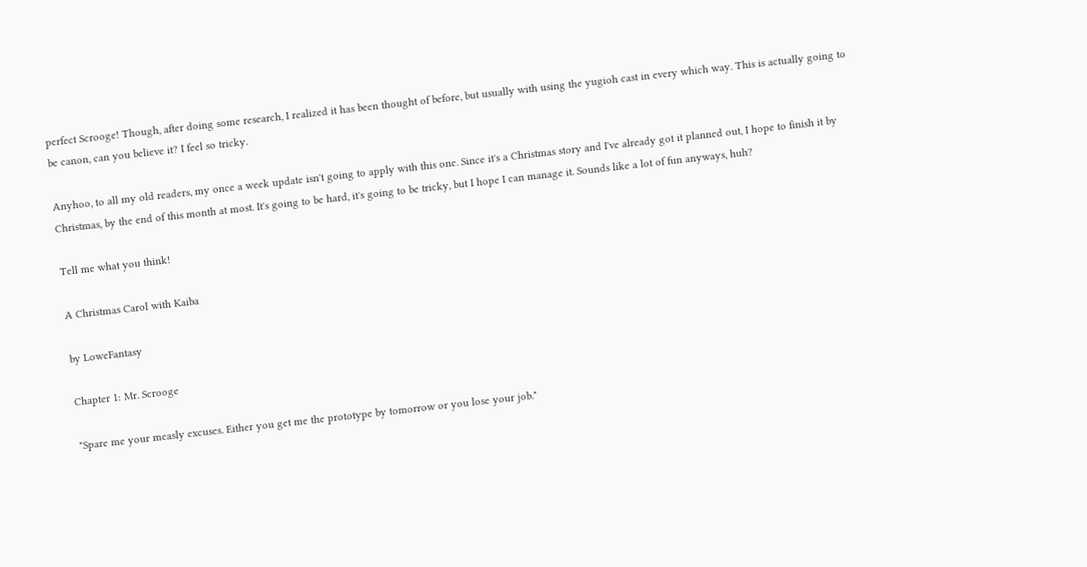perfect Scrooge! Though, after doing some research, I realized it has been thought of before, but usually with using the yugioh cast in every which way. This is actually going to be canon, can you believe it? I feel so tricky.

Anyhoo, to all my old readers, my once a week update isn't going to apply with this one. Since it's a Christmas story and I've already got it planned out, I hope to finish it by Christmas, by the end of this month at most. It's going to be hard, it's going to be tricky, but I hope I can manage it. Sounds like a lot of fun anyways, huh?

Tell me what you think!

A Christmas Carol with Kaiba

by LoweFantasy

Chapter 1: Mr. Scrooge

"Spare me your measly excuses. Either you get me the prototype by tomorrow or you lose your job."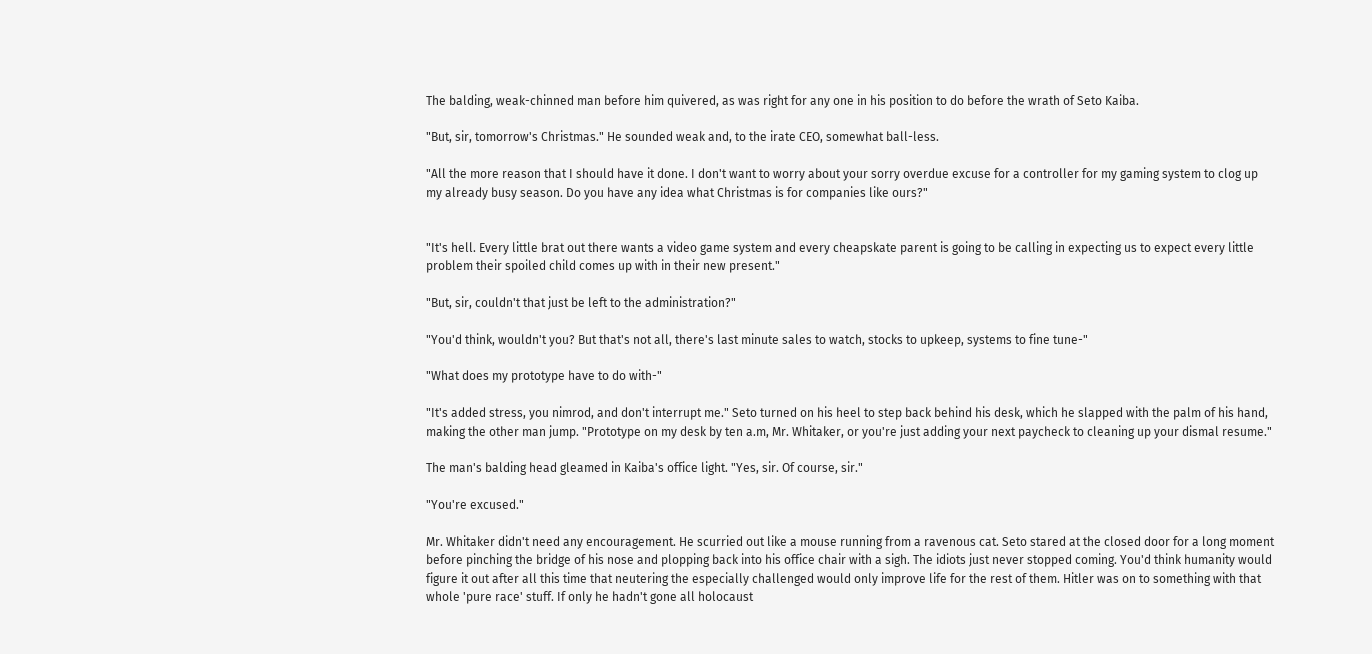The balding, weak-chinned man before him quivered, as was right for any one in his position to do before the wrath of Seto Kaiba.

"But, sir, tomorrow's Christmas." He sounded weak and, to the irate CEO, somewhat ball-less.

"All the more reason that I should have it done. I don't want to worry about your sorry overdue excuse for a controller for my gaming system to clog up my already busy season. Do you have any idea what Christmas is for companies like ours?"


"It's hell. Every little brat out there wants a video game system and every cheapskate parent is going to be calling in expecting us to expect every little problem their spoiled child comes up with in their new present."

"But, sir, couldn't that just be left to the administration?"

"You'd think, wouldn't you? But that's not all, there's last minute sales to watch, stocks to upkeep, systems to fine tune-"

"What does my prototype have to do with-"

"It's added stress, you nimrod, and don't interrupt me." Seto turned on his heel to step back behind his desk, which he slapped with the palm of his hand, making the other man jump. "Prototype on my desk by ten a.m, Mr. Whitaker, or you're just adding your next paycheck to cleaning up your dismal resume."

The man's balding head gleamed in Kaiba's office light. "Yes, sir. Of course, sir."

"You're excused."

Mr. Whitaker didn't need any encouragement. He scurried out like a mouse running from a ravenous cat. Seto stared at the closed door for a long moment before pinching the bridge of his nose and plopping back into his office chair with a sigh. The idiots just never stopped coming. You'd think humanity would figure it out after all this time that neutering the especially challenged would only improve life for the rest of them. Hitler was on to something with that whole 'pure race' stuff. If only he hadn't gone all holocaust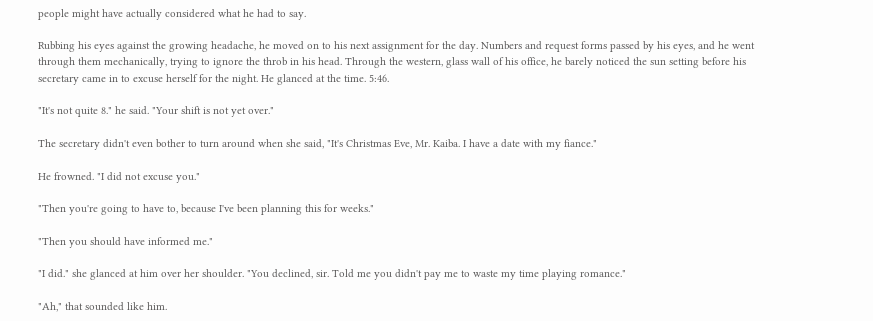people might have actually considered what he had to say.

Rubbing his eyes against the growing headache, he moved on to his next assignment for the day. Numbers and request forms passed by his eyes, and he went through them mechanically, trying to ignore the throb in his head. Through the western, glass wall of his office, he barely noticed the sun setting before his secretary came in to excuse herself for the night. He glanced at the time. 5:46.

"It's not quite 8." he said. "Your shift is not yet over."

The secretary didn't even bother to turn around when she said, "It's Christmas Eve, Mr. Kaiba. I have a date with my fiance."

He frowned. "I did not excuse you."

"Then you're going to have to, because I've been planning this for weeks."

"Then you should have informed me."

"I did." she glanced at him over her shoulder. "You declined, sir. Told me you didn't pay me to waste my time playing romance."

"Ah," that sounded like him.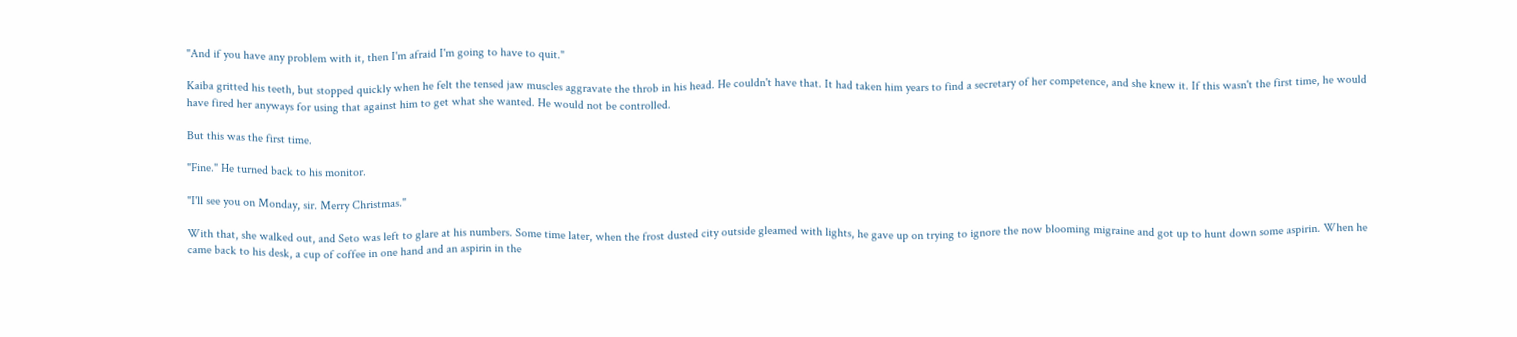"And if you have any problem with it, then I'm afraid I'm going to have to quit."

Kaiba gritted his teeth, but stopped quickly when he felt the tensed jaw muscles aggravate the throb in his head. He couldn't have that. It had taken him years to find a secretary of her competence, and she knew it. If this wasn't the first time, he would have fired her anyways for using that against him to get what she wanted. He would not be controlled.

But this was the first time.

"Fine." He turned back to his monitor.

"I'll see you on Monday, sir. Merry Christmas."

With that, she walked out, and Seto was left to glare at his numbers. Some time later, when the frost dusted city outside gleamed with lights, he gave up on trying to ignore the now blooming migraine and got up to hunt down some aspirin. When he came back to his desk, a cup of coffee in one hand and an aspirin in the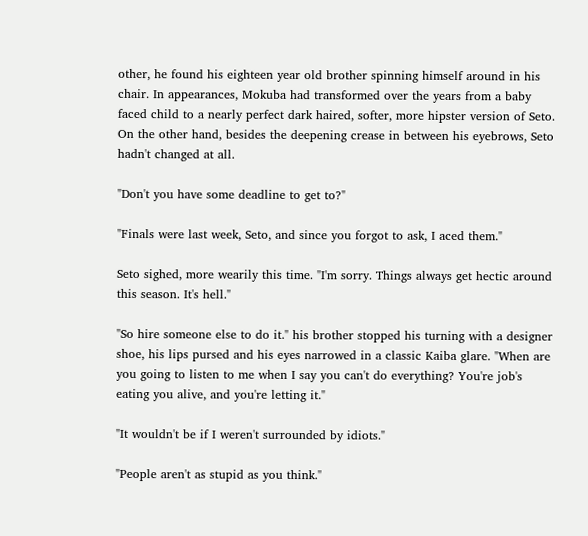other, he found his eighteen year old brother spinning himself around in his chair. In appearances, Mokuba had transformed over the years from a baby faced child to a nearly perfect dark haired, softer, more hipster version of Seto. On the other hand, besides the deepening crease in between his eyebrows, Seto hadn't changed at all.

"Don't you have some deadline to get to?"

"Finals were last week, Seto, and since you forgot to ask, I aced them."

Seto sighed, more wearily this time. "I'm sorry. Things always get hectic around this season. It's hell."

"So hire someone else to do it." his brother stopped his turning with a designer shoe, his lips pursed and his eyes narrowed in a classic Kaiba glare. "When are you going to listen to me when I say you can't do everything? You're job's eating you alive, and you're letting it."

"It wouldn't be if I weren't surrounded by idiots."

"People aren't as stupid as you think."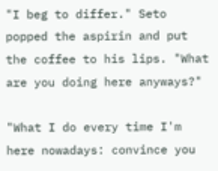"I beg to differ." Seto popped the aspirin and put the coffee to his lips. "What are you doing here anyways?"

"What I do every time I'm here nowadays: convince you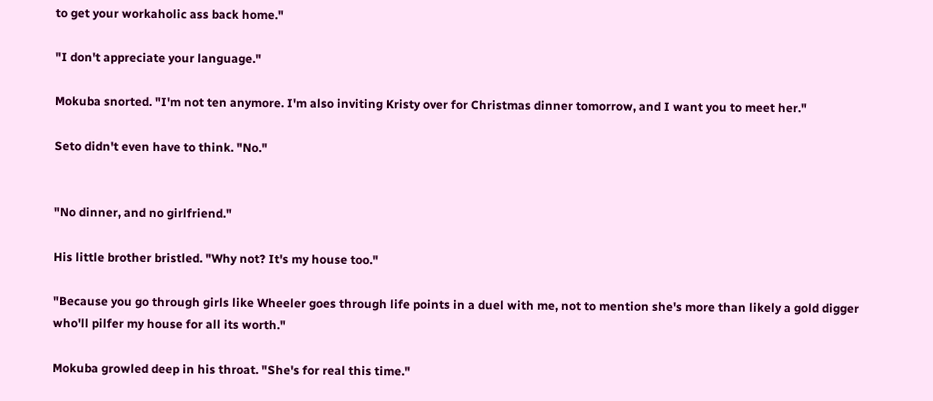to get your workaholic ass back home."

"I don't appreciate your language."

Mokuba snorted. "I'm not ten anymore. I'm also inviting Kristy over for Christmas dinner tomorrow, and I want you to meet her."

Seto didn't even have to think. "No."


"No dinner, and no girlfriend."

His little brother bristled. "Why not? It's my house too."

"Because you go through girls like Wheeler goes through life points in a duel with me, not to mention she's more than likely a gold digger who'll pilfer my house for all its worth."

Mokuba growled deep in his throat. "She's for real this time."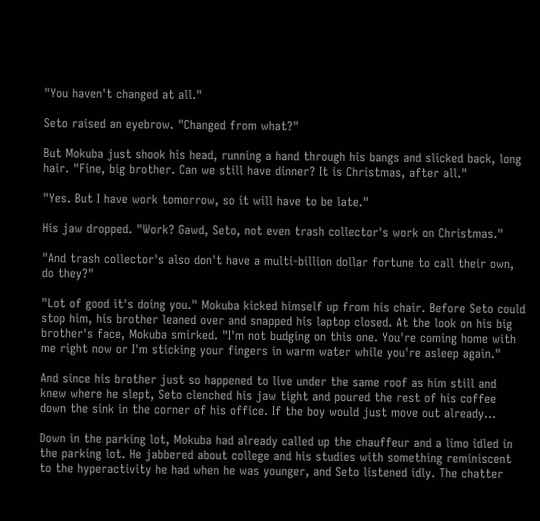"You haven't changed at all."

Seto raised an eyebrow. "Changed from what?"

But Mokuba just shook his head, running a hand through his bangs and slicked back, long hair. "Fine, big brother. Can we still have dinner? It is Christmas, after all."

"Yes. But I have work tomorrow, so it will have to be late."

His jaw dropped. "Work? Gawd, Seto, not even trash collector's work on Christmas."

"And trash collector's also don't have a multi-billion dollar fortune to call their own, do they?"

"Lot of good it's doing you." Mokuba kicked himself up from his chair. Before Seto could stop him, his brother leaned over and snapped his laptop closed. At the look on his big brother's face, Mokuba smirked. "I'm not budging on this one. You're coming home with me right now or I'm sticking your fingers in warm water while you're asleep again."

And since his brother just so happened to live under the same roof as him still and knew where he slept, Seto clenched his jaw tight and poured the rest of his coffee down the sink in the corner of his office. If the boy would just move out already...

Down in the parking lot, Mokuba had already called up the chauffeur and a limo idled in the parking lot. He jabbered about college and his studies with something reminiscent to the hyperactivity he had when he was younger, and Seto listened idly. The chatter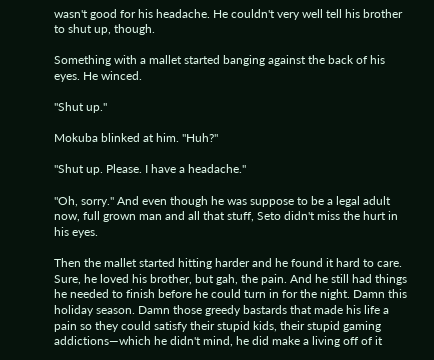wasn't good for his headache. He couldn't very well tell his brother to shut up, though.

Something with a mallet started banging against the back of his eyes. He winced.

"Shut up."

Mokuba blinked at him. "Huh?"

"Shut up. Please. I have a headache."

"Oh, sorry." And even though he was suppose to be a legal adult now, full grown man and all that stuff, Seto didn't miss the hurt in his eyes.

Then the mallet started hitting harder and he found it hard to care. Sure, he loved his brother, but gah, the pain. And he still had things he needed to finish before he could turn in for the night. Damn this holiday season. Damn those greedy bastards that made his life a pain so they could satisfy their stupid kids, their stupid gaming addictions—which he didn't mind, he did make a living off of it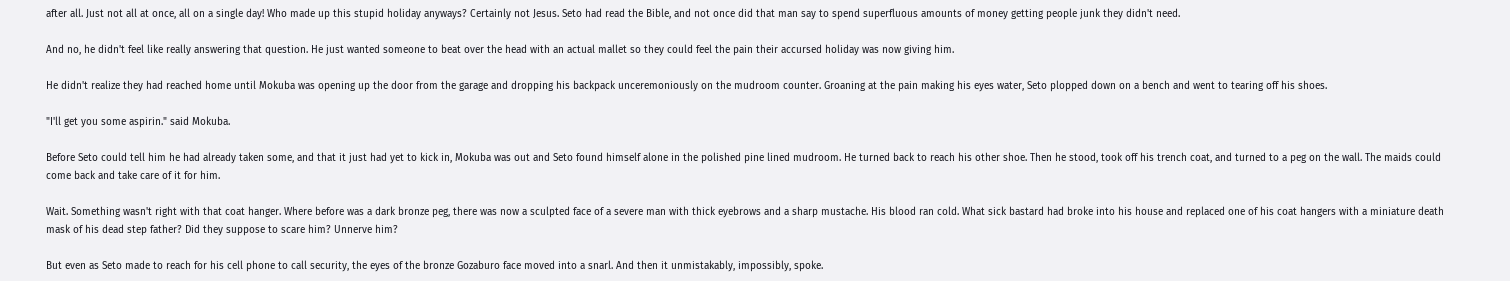after all. Just not all at once, all on a single day! Who made up this stupid holiday anyways? Certainly not Jesus. Seto had read the Bible, and not once did that man say to spend superfluous amounts of money getting people junk they didn't need.

And no, he didn't feel like really answering that question. He just wanted someone to beat over the head with an actual mallet so they could feel the pain their accursed holiday was now giving him.

He didn't realize they had reached home until Mokuba was opening up the door from the garage and dropping his backpack unceremoniously on the mudroom counter. Groaning at the pain making his eyes water, Seto plopped down on a bench and went to tearing off his shoes.

"I'll get you some aspirin." said Mokuba.

Before Seto could tell him he had already taken some, and that it just had yet to kick in, Mokuba was out and Seto found himself alone in the polished pine lined mudroom. He turned back to reach his other shoe. Then he stood, took off his trench coat, and turned to a peg on the wall. The maids could come back and take care of it for him.

Wait. Something wasn't right with that coat hanger. Where before was a dark bronze peg, there was now a sculpted face of a severe man with thick eyebrows and a sharp mustache. His blood ran cold. What sick bastard had broke into his house and replaced one of his coat hangers with a miniature death mask of his dead step father? Did they suppose to scare him? Unnerve him?

But even as Seto made to reach for his cell phone to call security, the eyes of the bronze Gozaburo face moved into a snarl. And then it unmistakably, impossibly, spoke.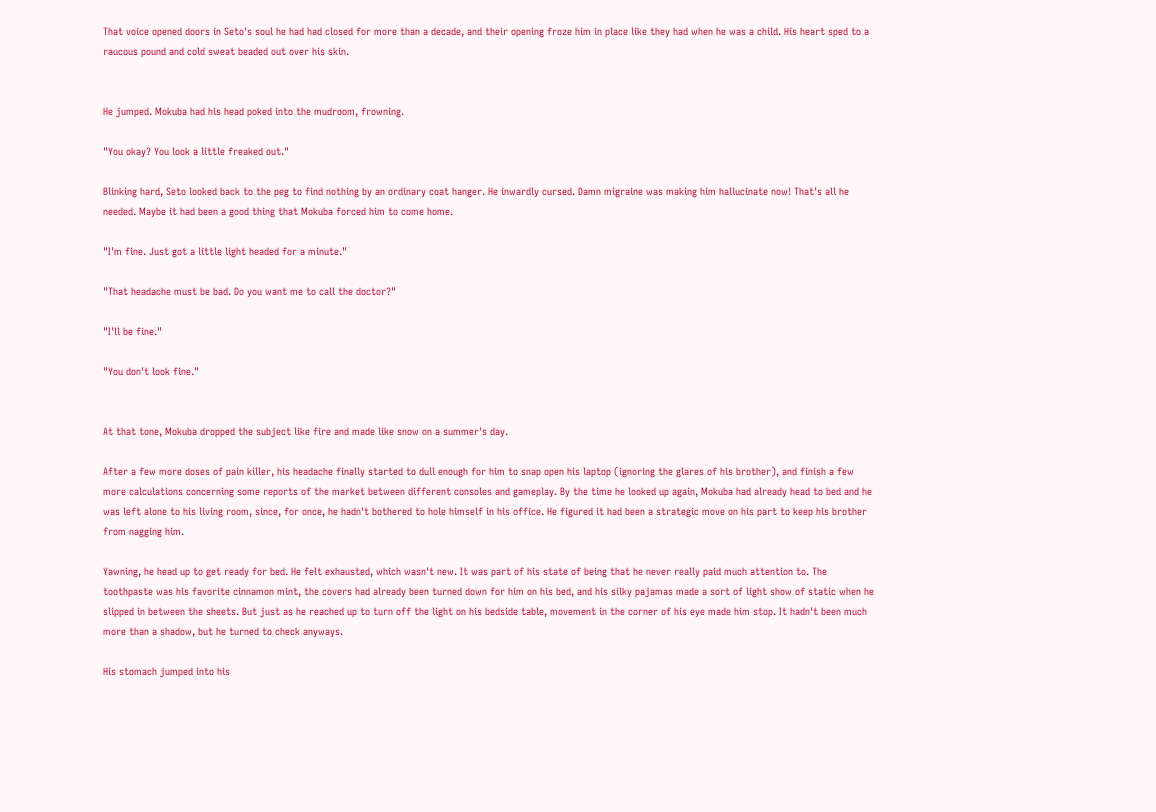That voice opened doors in Seto's soul he had had closed for more than a decade, and their opening froze him in place like they had when he was a child. His heart sped to a raucous pound and cold sweat beaded out over his skin.


He jumped. Mokuba had his head poked into the mudroom, frowning.

"You okay? You look a little freaked out."

Blinking hard, Seto looked back to the peg to find nothing by an ordinary coat hanger. He inwardly cursed. Damn migraine was making him hallucinate now! That's all he needed. Maybe it had been a good thing that Mokuba forced him to come home.

"I'm fine. Just got a little light headed for a minute."

"That headache must be bad. Do you want me to call the doctor?"

"I'll be fine."

"You don't look fine."


At that tone, Mokuba dropped the subject like fire and made like snow on a summer's day.

After a few more doses of pain killer, his headache finally started to dull enough for him to snap open his laptop (ignoring the glares of his brother), and finish a few more calculations concerning some reports of the market between different consoles and gameplay. By the time he looked up again, Mokuba had already head to bed and he was left alone to his living room, since, for once, he hadn't bothered to hole himself in his office. He figured it had been a strategic move on his part to keep his brother from nagging him.

Yawning, he head up to get ready for bed. He felt exhausted, which wasn't new. It was part of his state of being that he never really paid much attention to. The toothpaste was his favorite cinnamon mint, the covers had already been turned down for him on his bed, and his silky pajamas made a sort of light show of static when he slipped in between the sheets. But just as he reached up to turn off the light on his bedside table, movement in the corner of his eye made him stop. It hadn't been much more than a shadow, but he turned to check anyways.

His stomach jumped into his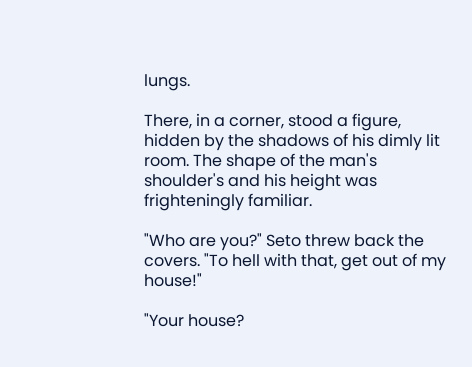lungs.

There, in a corner, stood a figure, hidden by the shadows of his dimly lit room. The shape of the man's shoulder's and his height was frighteningly familiar.

"Who are you?" Seto threw back the covers. "To hell with that, get out of my house!"

"Your house?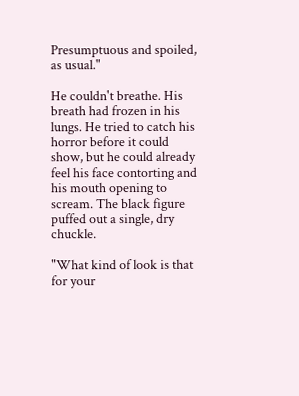Presumptuous and spoiled, as usual."

He couldn't breathe. His breath had frozen in his lungs. He tried to catch his horror before it could show, but he could already feel his face contorting and his mouth opening to scream. The black figure puffed out a single, dry chuckle.

"What kind of look is that for your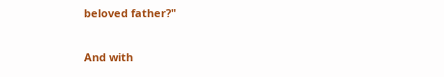beloved father?"

And with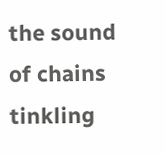the sound of chains tinkling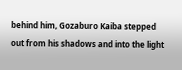behind him, Gozaburo Kaiba stepped out from his shadows and into the light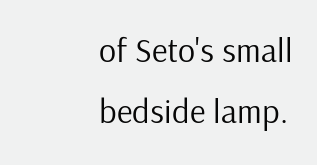of Seto's small bedside lamp.